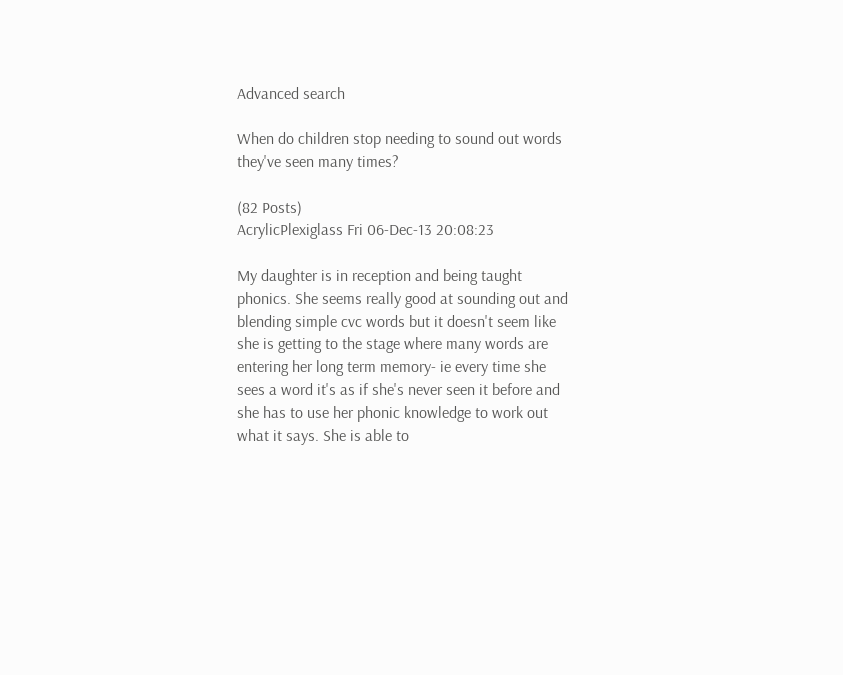Advanced search

When do children stop needing to sound out words they've seen many times?

(82 Posts)
AcrylicPlexiglass Fri 06-Dec-13 20:08:23

My daughter is in reception and being taught phonics. She seems really good at sounding out and blending simple cvc words but it doesn't seem like she is getting to the stage where many words are entering her long term memory- ie every time she sees a word it's as if she's never seen it before and she has to use her phonic knowledge to work out what it says. She is able to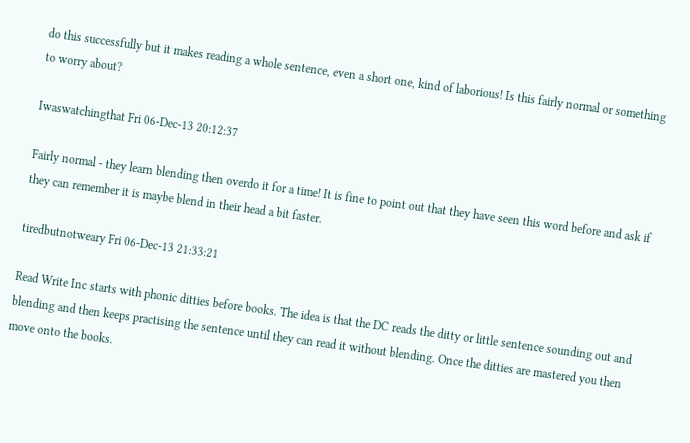do this successfully but it makes reading a whole sentence, even a short one, kind of laborious! Is this fairly normal or something to worry about?

Iwaswatchingthat Fri 06-Dec-13 20:12:37

Fairly normal - they learn blending then overdo it for a time! It is fine to point out that they have seen this word before and ask if they can remember it is maybe blend in their head a bit faster.

tiredbutnotweary Fri 06-Dec-13 21:33:21

Read Write Inc starts with phonic ditties before books. The idea is that the DC reads the ditty or little sentence sounding out and blending and then keeps practising the sentence until they can read it without blending. Once the ditties are mastered you then move onto the books.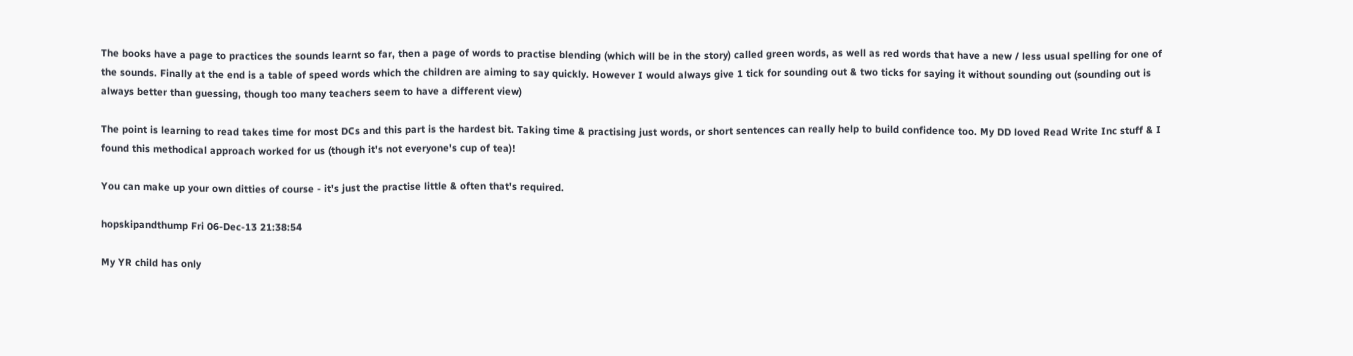The books have a page to practices the sounds learnt so far, then a page of words to practise blending (which will be in the story) called green words, as well as red words that have a new / less usual spelling for one of the sounds. Finally at the end is a table of speed words which the children are aiming to say quickly. However I would always give 1 tick for sounding out & two ticks for saying it without sounding out (sounding out is always better than guessing, though too many teachers seem to have a different view)

The point is learning to read takes time for most DCs and this part is the hardest bit. Taking time & practising just words, or short sentences can really help to build confidence too. My DD loved Read Write Inc stuff & I found this methodical approach worked for us (though it's not everyone's cup of tea)!

You can make up your own ditties of course - it's just the practise little & often that's required.

hopskipandthump Fri 06-Dec-13 21:38:54

My YR child has only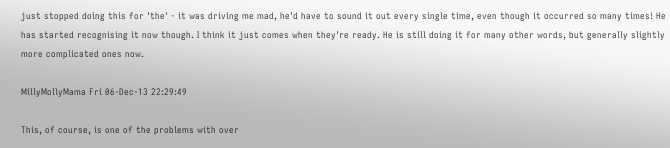just stopped doing this for 'the' - it was driving me mad, he'd have to sound it out every single time, even though it occurred so many times! He has started recognising it now though. I think it just comes when they're ready. He is still doing it for many other words, but generally slightly more complicated ones now.

MillyMollyMama Fri 06-Dec-13 22:29:49

This, of course, is one of the problems with over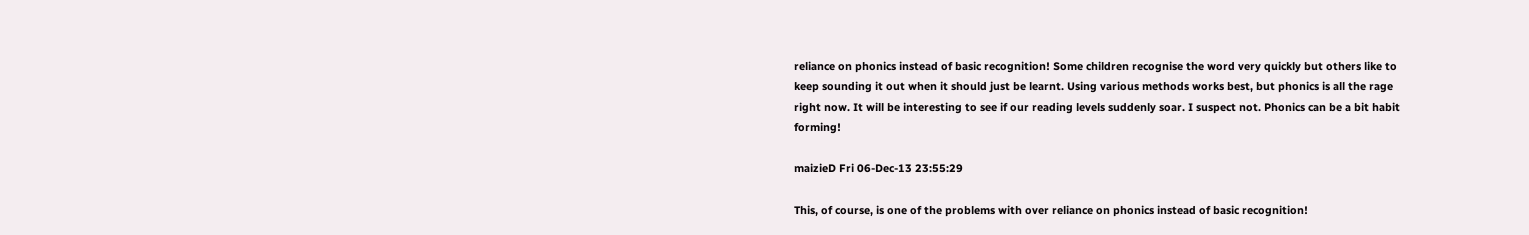reliance on phonics instead of basic recognition! Some children recognise the word very quickly but others like to keep sounding it out when it should just be learnt. Using various methods works best, but phonics is all the rage right now. It will be interesting to see if our reading levels suddenly soar. I suspect not. Phonics can be a bit habit forming!

maizieD Fri 06-Dec-13 23:55:29

This, of course, is one of the problems with over reliance on phonics instead of basic recognition!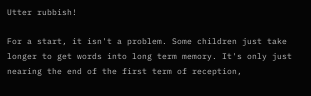Utter rubbish!

For a start, it isn't a problem. Some children just take longer to get words into long term memory. It's only just nearing the end of the first term of reception,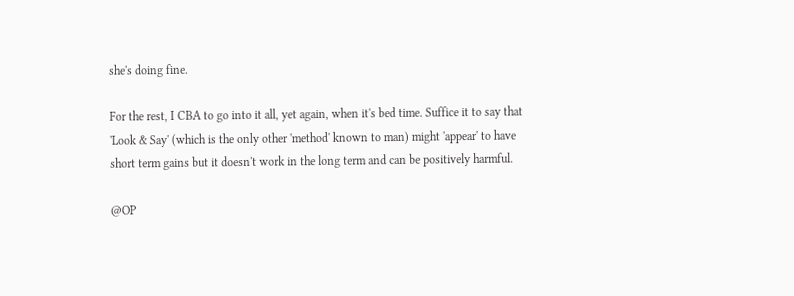she's doing fine.

For the rest, I CBA to go into it all, yet again, when it's bed time. Suffice it to say that 'Look & Say' (which is the only other 'method' known to man) might 'appear' to have short term gains but it doesn't work in the long term and can be positively harmful.

@OP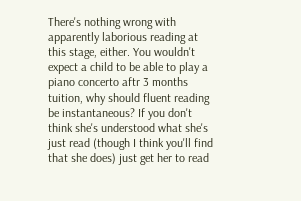There's nothing wrong with apparently laborious reading at this stage, either. You wouldn't expect a child to be able to play a piano concerto aftr 3 months tuition, why should fluent reading be instantaneous? If you don't think she's understood what she's just read (though I think you'll find that she does) just get her to read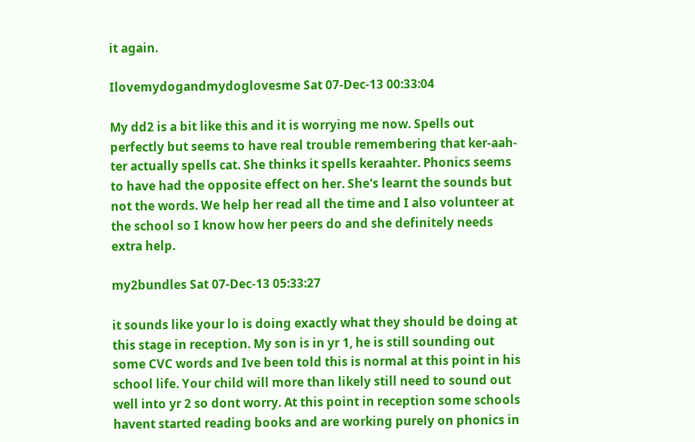it again.

Ilovemydogandmydoglovesme Sat 07-Dec-13 00:33:04

My dd2 is a bit like this and it is worrying me now. Spells out perfectly but seems to have real trouble remembering that ker-aah-ter actually spells cat. She thinks it spells keraahter. Phonics seems to have had the opposite effect on her. She's learnt the sounds but not the words. We help her read all the time and I also volunteer at the school so I know how her peers do and she definitely needs extra help.

my2bundles Sat 07-Dec-13 05:33:27

it sounds like your lo is doing exactly what they should be doing at this stage in reception. My son is in yr 1, he is still sounding out some CVC words and Ive been told this is normal at this point in his school life. Your child will more than likely still need to sound out well into yr 2 so dont worry. At this point in reception some schools havent started reading books and are working purely on phonics in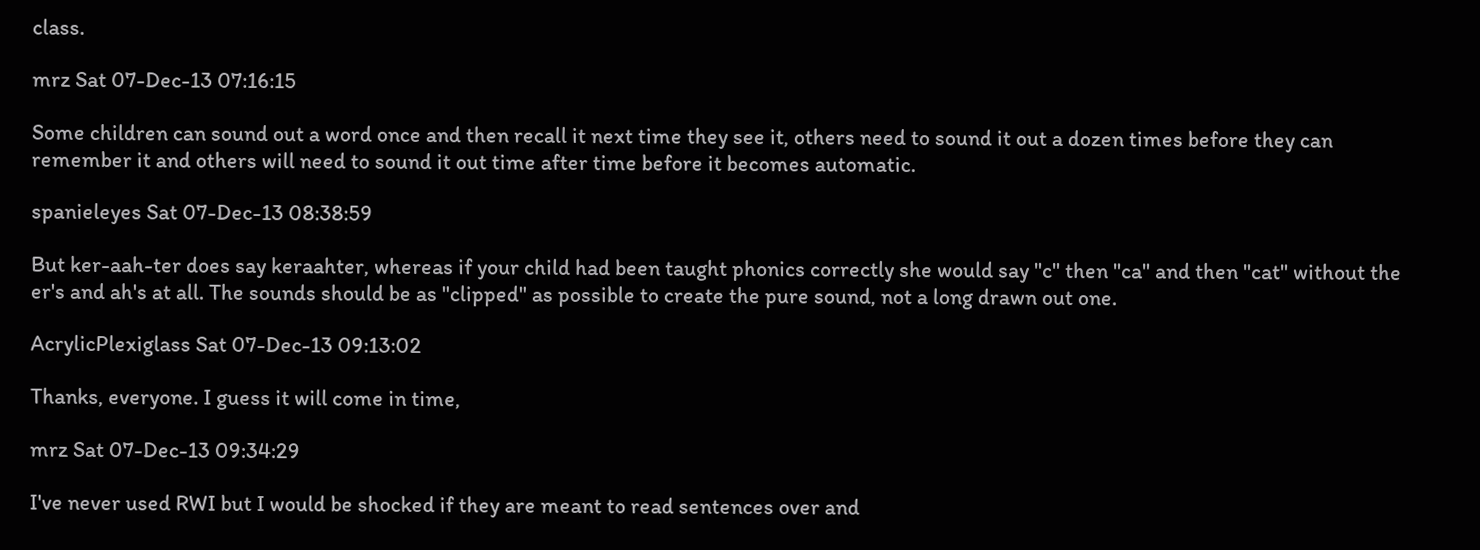class.

mrz Sat 07-Dec-13 07:16:15

Some children can sound out a word once and then recall it next time they see it, others need to sound it out a dozen times before they can remember it and others will need to sound it out time after time before it becomes automatic.

spanieleyes Sat 07-Dec-13 08:38:59

But ker-aah-ter does say keraahter, whereas if your child had been taught phonics correctly she would say "c" then "ca" and then "cat" without the er's and ah's at all. The sounds should be as "clipped" as possible to create the pure sound, not a long drawn out one.

AcrylicPlexiglass Sat 07-Dec-13 09:13:02

Thanks, everyone. I guess it will come in time,

mrz Sat 07-Dec-13 09:34:29

I've never used RWI but I would be shocked if they are meant to read sentences over and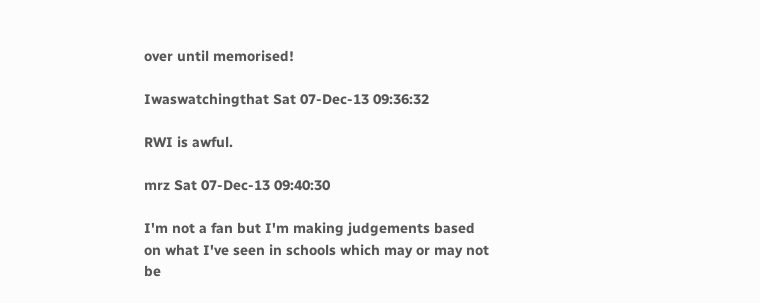over until memorised!

Iwaswatchingthat Sat 07-Dec-13 09:36:32

RWI is awful.

mrz Sat 07-Dec-13 09:40:30

I'm not a fan but I'm making judgements based on what I've seen in schools which may or may not be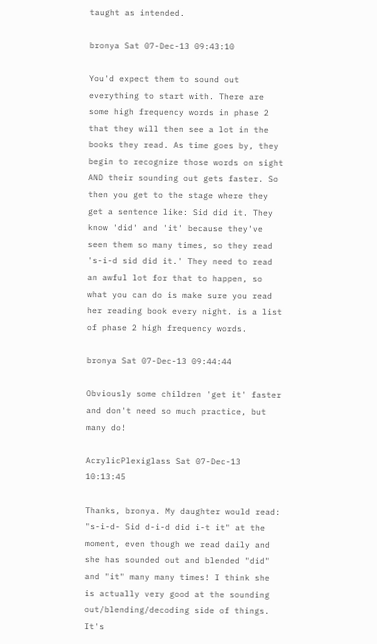taught as intended.

bronya Sat 07-Dec-13 09:43:10

You'd expect them to sound out everything to start with. There are some high frequency words in phase 2 that they will then see a lot in the books they read. As time goes by, they begin to recognize those words on sight AND their sounding out gets faster. So then you get to the stage where they get a sentence like: Sid did it. They know 'did' and 'it' because they've seen them so many times, so they read 's-i-d sid did it.' They need to read an awful lot for that to happen, so what you can do is make sure you read her reading book every night. is a list of phase 2 high frequency words.

bronya Sat 07-Dec-13 09:44:44

Obviously some children 'get it' faster and don't need so much practice, but many do!

AcrylicPlexiglass Sat 07-Dec-13 10:13:45

Thanks, bronya. My daughter would read: "s-i-d- Sid d-i-d did i-t it" at the moment, even though we read daily and she has sounded out and blended "did" and "it" many many times! I think she is actually very good at the sounding out/blending/decoding side of things. It's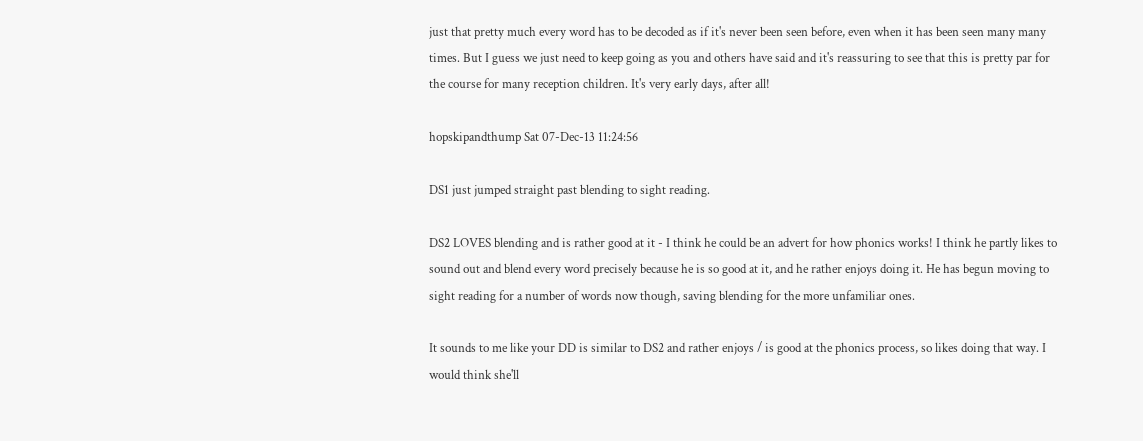just that pretty much every word has to be decoded as if it's never been seen before, even when it has been seen many many times. But I guess we just need to keep going as you and others have said and it's reassuring to see that this is pretty par for the course for many reception children. It's very early days, after all!

hopskipandthump Sat 07-Dec-13 11:24:56

DS1 just jumped straight past blending to sight reading.

DS2 LOVES blending and is rather good at it - I think he could be an advert for how phonics works! I think he partly likes to sound out and blend every word precisely because he is so good at it, and he rather enjoys doing it. He has begun moving to sight reading for a number of words now though, saving blending for the more unfamiliar ones.

It sounds to me like your DD is similar to DS2 and rather enjoys / is good at the phonics process, so likes doing that way. I would think she'll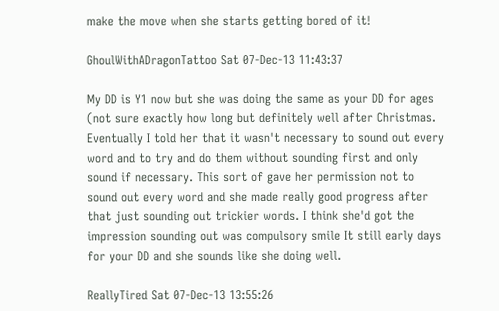make the move when she starts getting bored of it!

GhoulWithADragonTattoo Sat 07-Dec-13 11:43:37

My DD is Y1 now but she was doing the same as your DD for ages (not sure exactly how long but definitely well after Christmas. Eventually I told her that it wasn't necessary to sound out every word and to try and do them without sounding first and only sound if necessary. This sort of gave her permission not to sound out every word and she made really good progress after that just sounding out trickier words. I think she'd got the impression sounding out was compulsory smile It still early days for your DD and she sounds like she doing well.

ReallyTired Sat 07-Dec-13 13:55:26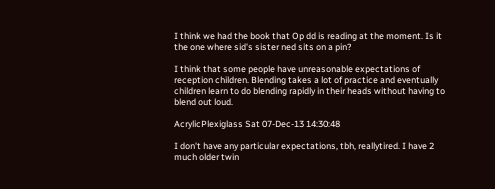I think we had the book that Op dd is reading at the moment. Is it the one where sid's sister ned sits on a pin?

I think that some people have unreasonable expectations of reception children. Blending takes a lot of practice and eventually children learn to do blending rapidly in their heads without having to blend out loud.

AcrylicPlexiglass Sat 07-Dec-13 14:30:48

I don't have any particular expectations, tbh, reallytired. I have 2 much older twin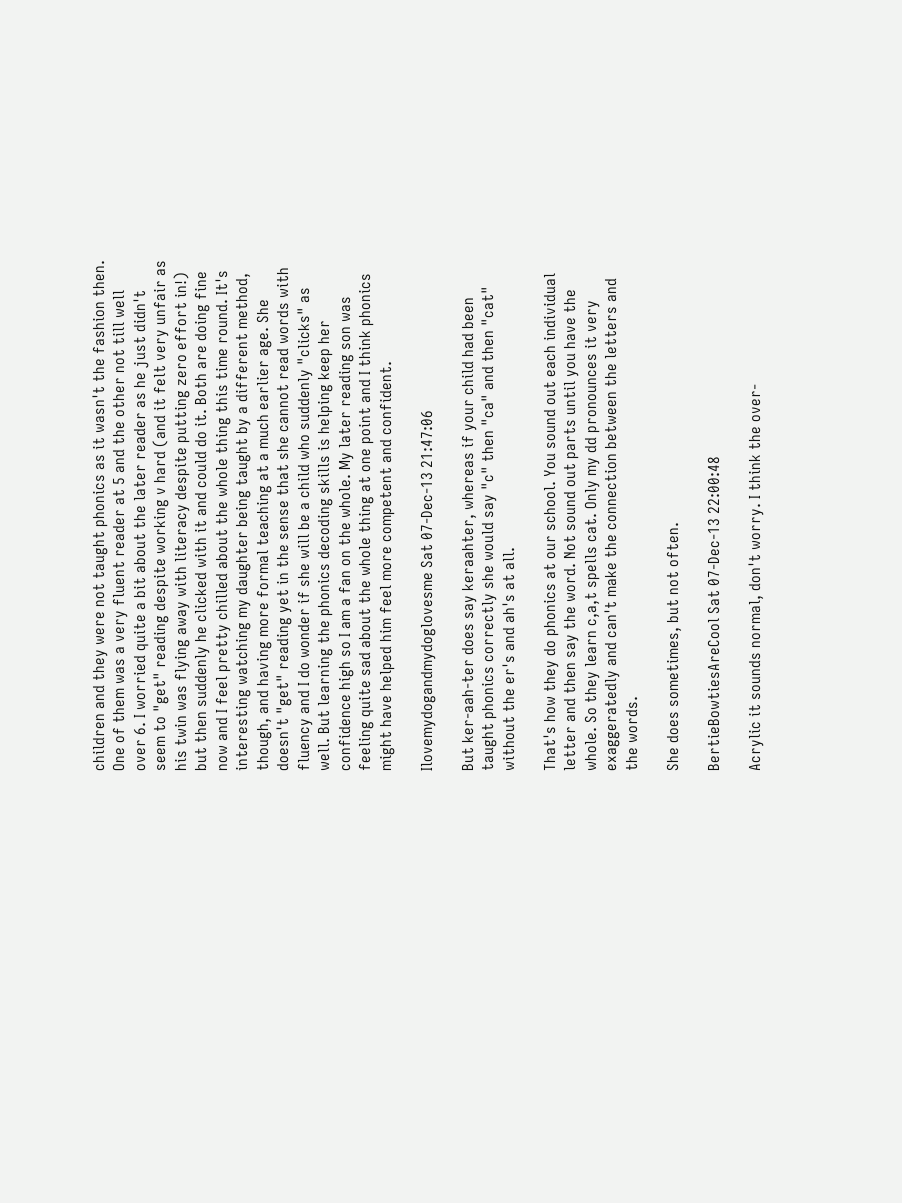children and they were not taught phonics as it wasn't the fashion then. One of them was a very fluent reader at 5 and the other not till well over 6. I worried quite a bit about the later reader as he just didn't seem to "get" reading despite working v hard (and it felt very unfair as his twin was flying away with literacy despite putting zero effort in!) but then suddenly he clicked with it and could do it. Both are doing fine now and I feel pretty chilled about the whole thing this time round. It's interesting watching my daughter being taught by a different method, though, and having more formal teaching at a much earlier age. She doesn't "get" reading yet in the sense that she cannot read words with fluency and I do wonder if she will be a child who suddenly "clicks" as well. But learning the phonics decoding skills is helping keep her confidence high so I am a fan on the whole. My later reading son was feeling quite sad about the whole thing at one point and I think phonics might have helped him feel more competent and confident.

Ilovemydogandmydoglovesme Sat 07-Dec-13 21:47:06

But ker-aah-ter does say keraahter, whereas if your child had been taught phonics correctly she would say "c" then "ca" and then "cat" without the er's and ah's at all.

That's how they do phonics at our school. You sound out each individual letter and then say the word. Not sound out parts until you have the whole. So they learn c,a,t spells cat. Only my dd pronounces it very exaggeratedly and can't make the connection between the letters and the words.

She does sometimes, but not often.

BertieBowtiesAreCool Sat 07-Dec-13 22:00:48

Acrylic it sounds normal, don't worry. I think the over-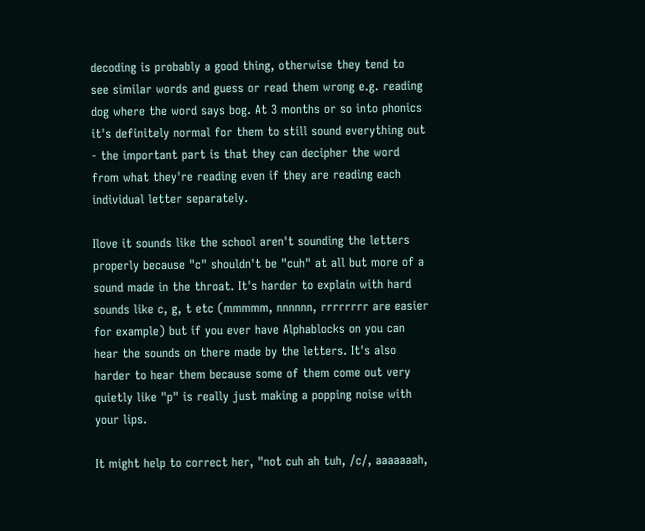decoding is probably a good thing, otherwise they tend to see similar words and guess or read them wrong e.g. reading dog where the word says bog. At 3 months or so into phonics it's definitely normal for them to still sound everything out - the important part is that they can decipher the word from what they're reading even if they are reading each individual letter separately.

Ilove it sounds like the school aren't sounding the letters properly because "c" shouldn't be "cuh" at all but more of a sound made in the throat. It's harder to explain with hard sounds like c, g, t etc (mmmmm, nnnnnn, rrrrrrrr are easier for example) but if you ever have Alphablocks on you can hear the sounds on there made by the letters. It's also harder to hear them because some of them come out very quietly like "p" is really just making a popping noise with your lips.

It might help to correct her, "not cuh ah tuh, /c/, aaaaaaah,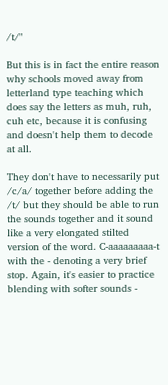/t/"

But this is in fact the entire reason why schools moved away from letterland type teaching which does say the letters as muh, ruh, cuh etc, because it is confusing and doesn't help them to decode at all.

They don't have to necessarily put /c/a/ together before adding the /t/ but they should be able to run the sounds together and it sound like a very elongated stilted version of the word. C-aaaaaaaaa-t with the - denoting a very brief stop. Again, it's easier to practice blending with softer sounds -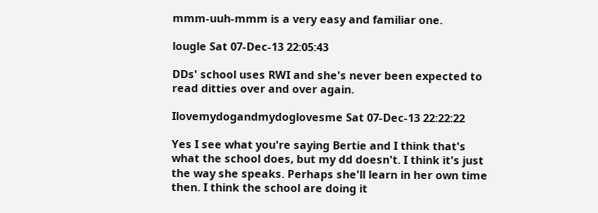mmm-uuh-mmm is a very easy and familiar one.

lougle Sat 07-Dec-13 22:05:43

DDs' school uses RWI and she's never been expected to read ditties over and over again.

Ilovemydogandmydoglovesme Sat 07-Dec-13 22:22:22

Yes I see what you're saying Bertie and I think that's what the school does, but my dd doesn't. I think it's just the way she speaks. Perhaps she'll learn in her own time then. I think the school are doing it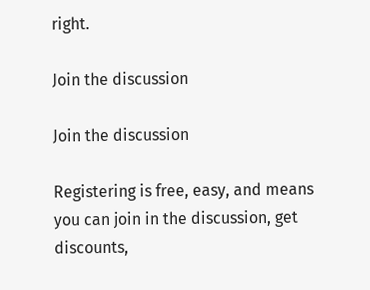right.

Join the discussion

Join the discussion

Registering is free, easy, and means you can join in the discussion, get discounts,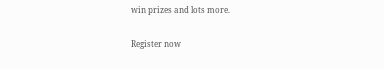win prizes and lots more.

Register now